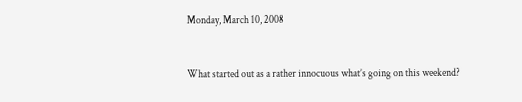Monday, March 10, 2008


What started out as a rather innocuous what’s going on this weekend?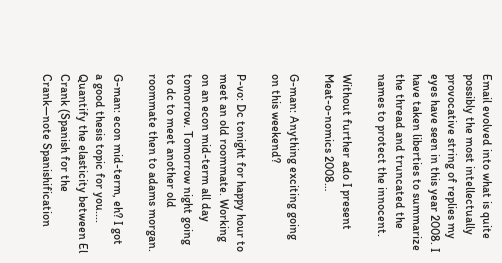Email evolved into what is quite possibly the most intellectually provocative string of replies my eyes have seen in this year 2008. I have taken liberties to summarize the thread and truncated the names to protect the innocent.

Without further ado I present Meat-o-nomics 2008…

G-man: Anything exciting going on this weekend?

P-vo: Dc tonight for happy hour to meet an old roommate. Working on an econ mid-term all day tomorrow. Tomorrow night going to dc to meet another old roommate then to adams morgan.

G-man: econ mid-term, eh? I got a good thesis topic for you.... Quantify the elasticity between El Crank (Spanish for the Crank—note Spanishification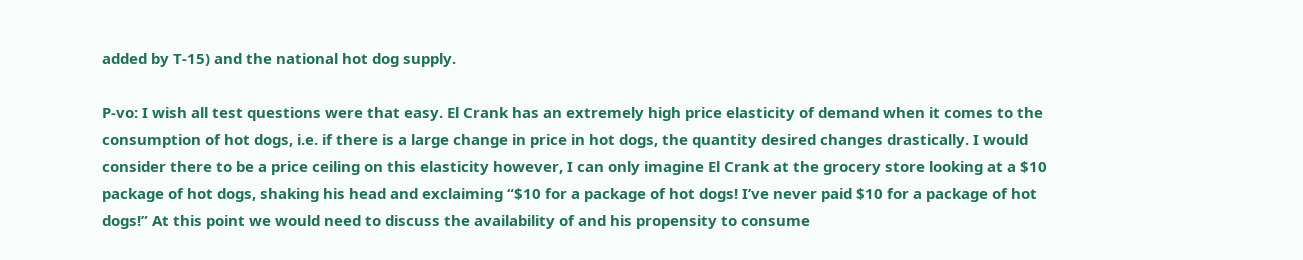added by T-15) and the national hot dog supply.

P-vo: I wish all test questions were that easy. El Crank has an extremely high price elasticity of demand when it comes to the consumption of hot dogs, i.e. if there is a large change in price in hot dogs, the quantity desired changes drastically. I would consider there to be a price ceiling on this elasticity however, I can only imagine El Crank at the grocery store looking at a $10 package of hot dogs, shaking his head and exclaiming “$10 for a package of hot dogs! I’ve never paid $10 for a package of hot dogs!” At this point we would need to discuss the availability of and his propensity to consume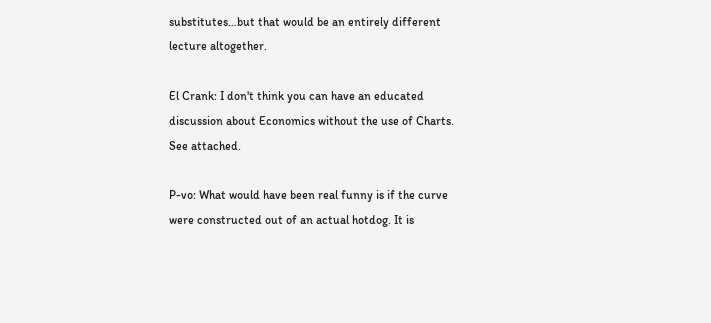substitutes…but that would be an entirely different lecture altogether.

El Crank: I don't think you can have an educated discussion about Economics without the use of Charts. See attached.

P-vo: What would have been real funny is if the curve were constructed out of an actual hotdog. It is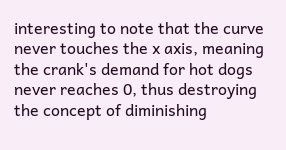interesting to note that the curve never touches the x axis, meaning the crank's demand for hot dogs never reaches 0, thus destroying the concept of diminishing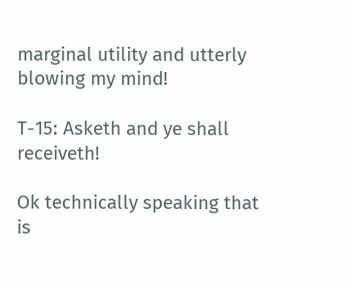marginal utility and utterly blowing my mind!

T-15: Asketh and ye shall receiveth!

Ok technically speaking that is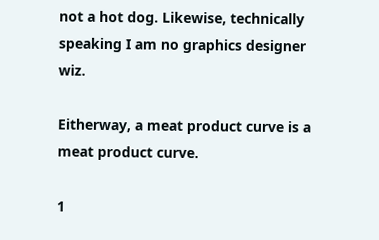not a hot dog. Likewise, technically speaking I am no graphics designer wiz.

Eitherway, a meat product curve is a meat product curve.

1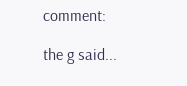comment:

the g said...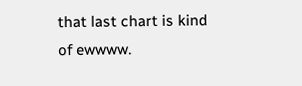that last chart is kind of ewwww.